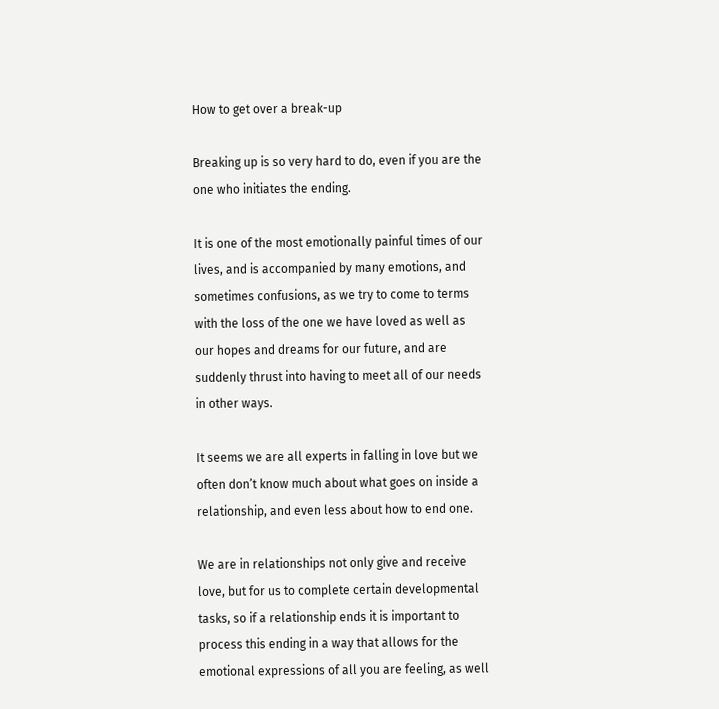How to get over a break-up

Breaking up is so very hard to do, even if you are the one who initiates the ending.

It is one of the most emotionally painful times of our lives, and is accompanied by many emotions, and sometimes confusions, as we try to come to terms with the loss of the one we have loved as well as our hopes and dreams for our future, and are suddenly thrust into having to meet all of our needs in other ways.

It seems we are all experts in falling in love but we often don’t know much about what goes on inside a relationship, and even less about how to end one.

We are in relationships not only give and receive love, but for us to complete certain developmental tasks, so if a relationship ends it is important to process this ending in a way that allows for the emotional expressions of all you are feeling, as well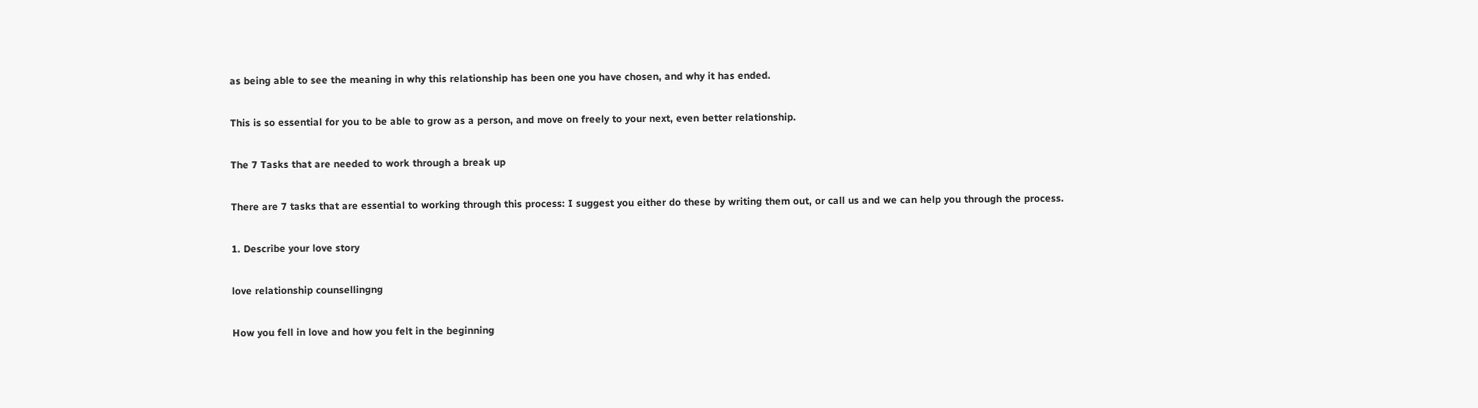as being able to see the meaning in why this relationship has been one you have chosen, and why it has ended.

This is so essential for you to be able to grow as a person, and move on freely to your next, even better relationship.

The 7 Tasks that are needed to work through a break up

There are 7 tasks that are essential to working through this process: I suggest you either do these by writing them out, or call us and we can help you through the process.

1. Describe your love story

love relationship counsellingng

How you fell in love and how you felt in the beginning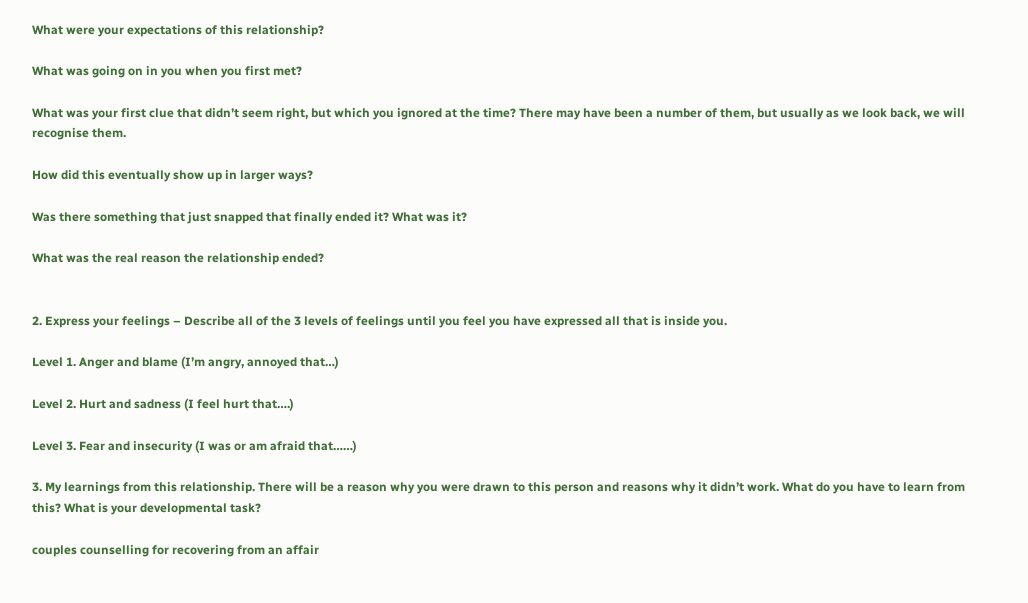What were your expectations of this relationship?

What was going on in you when you first met?

What was your first clue that didn’t seem right, but which you ignored at the time? There may have been a number of them, but usually as we look back, we will recognise them.

How did this eventually show up in larger ways?

Was there something that just snapped that finally ended it? What was it?

What was the real reason the relationship ended?


2. Express your feelings – Describe all of the 3 levels of feelings until you feel you have expressed all that is inside you.

Level 1. Anger and blame (I’m angry, annoyed that…)

Level 2. Hurt and sadness (I feel hurt that….)

Level 3. Fear and insecurity (I was or am afraid that……)

3. My learnings from this relationship. There will be a reason why you were drawn to this person and reasons why it didn’t work. What do you have to learn from this? What is your developmental task?

couples counselling for recovering from an affair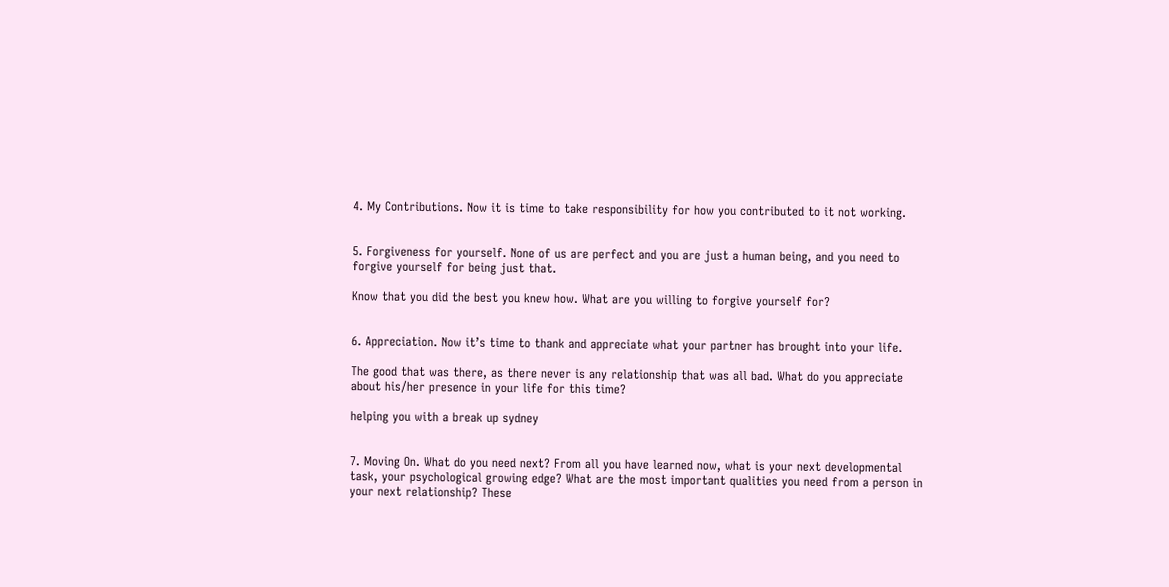4. My Contributions. Now it is time to take responsibility for how you contributed to it not working.


5. Forgiveness for yourself. None of us are perfect and you are just a human being, and you need to forgive yourself for being just that.

Know that you did the best you knew how. What are you willing to forgive yourself for?


6. Appreciation. Now it’s time to thank and appreciate what your partner has brought into your life.

The good that was there, as there never is any relationship that was all bad. What do you appreciate about his/her presence in your life for this time?

helping you with a break up sydney


7. Moving On. What do you need next? From all you have learned now, what is your next developmental task, your psychological growing edge? What are the most important qualities you need from a person in your next relationship? These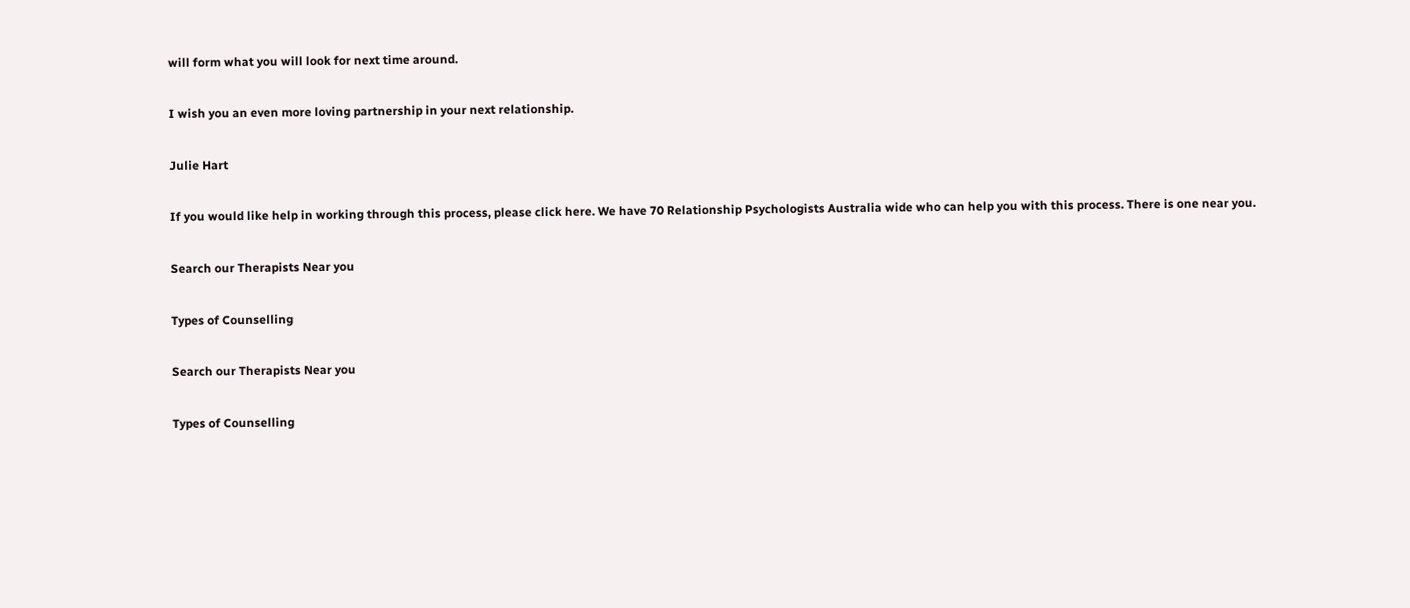will form what you will look for next time around.

I wish you an even more loving partnership in your next relationship.

Julie Hart

If you would like help in working through this process, please click here. We have 70 Relationship Psychologists Australia wide who can help you with this process. There is one near you.

Search our Therapists Near you

Types of Counselling

Search our Therapists Near you

Types of Counselling